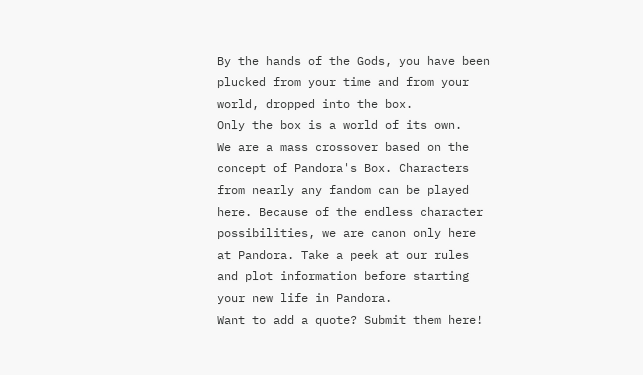By the hands of the Gods, you have been plucked from your time and from your world, dropped into the box.
Only the box is a world of its own.
We are a mass crossover based on the concept of Pandora's Box. Characters from nearly any fandom can be played here. Because of the endless character possibilities, we are canon only here at Pandora. Take a peek at our rules and plot information before starting your new life in Pandora.
Want to add a quote? Submit them here!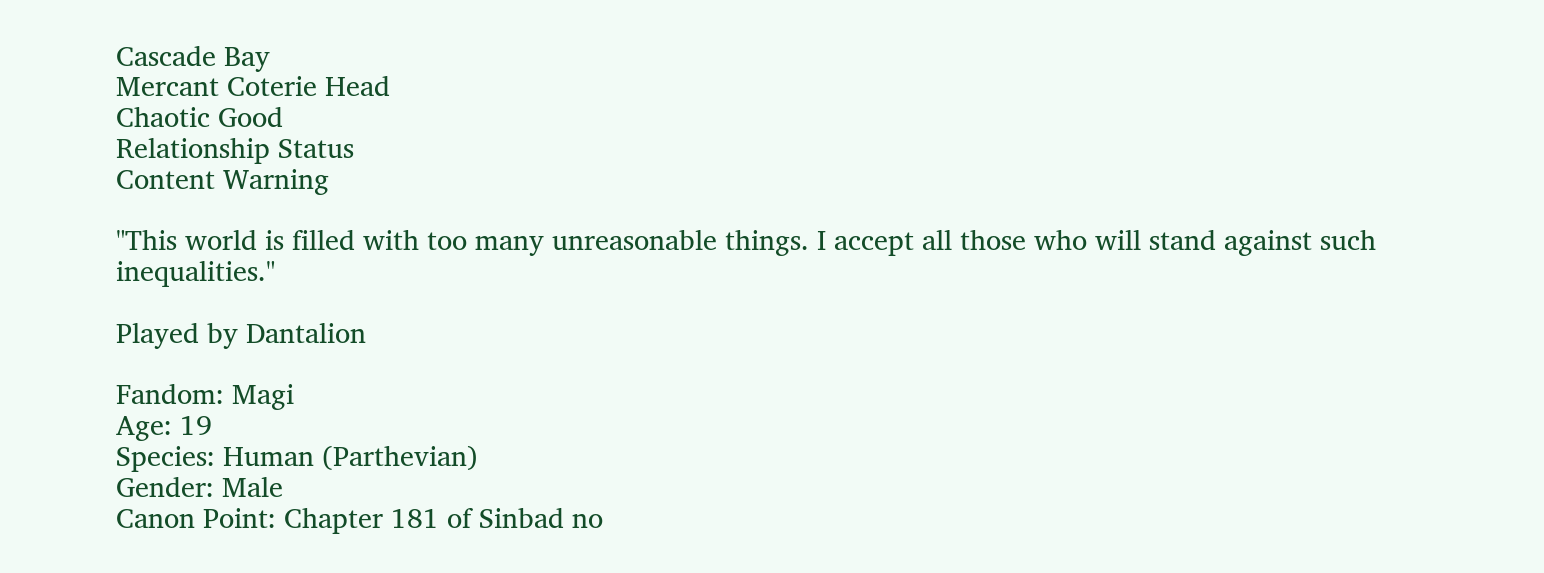Cascade Bay
Mercant Coterie Head
Chaotic Good
Relationship Status
Content Warning

"This world is filled with too many unreasonable things. I accept all those who will stand against such inequalities."

Played by Dantalion

Fandom: Magi
Age: 19
Species: Human (Parthevian)
Gender: Male
Canon Point: Chapter 181 of Sinbad no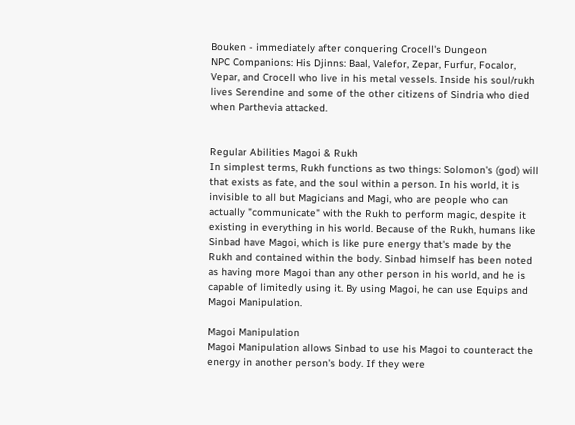Bouken - immediately after conquering Crocell's Dungeon
NPC Companions: His Djinns: Baal, Valefor, Zepar, Furfur, Focalor, Vepar, and Crocell who live in his metal vessels. Inside his soul/rukh lives Serendine and some of the other citizens of Sindria who died when Parthevia attacked.


Regular Abilities Magoi & Rukh
In simplest terms, Rukh functions as two things: Solomon's (god) will that exists as fate, and the soul within a person. In his world, it is invisible to all but Magicians and Magi, who are people who can actually "communicate" with the Rukh to perform magic, despite it existing in everything in his world. Because of the Rukh, humans like Sinbad have Magoi, which is like pure energy that's made by the Rukh and contained within the body. Sinbad himself has been noted as having more Magoi than any other person in his world, and he is capable of limitedly using it. By using Magoi, he can use Equips and Magoi Manipulation.

Magoi Manipulation
Magoi Manipulation allows Sinbad to use his Magoi to counteract the energy in another person's body. If they were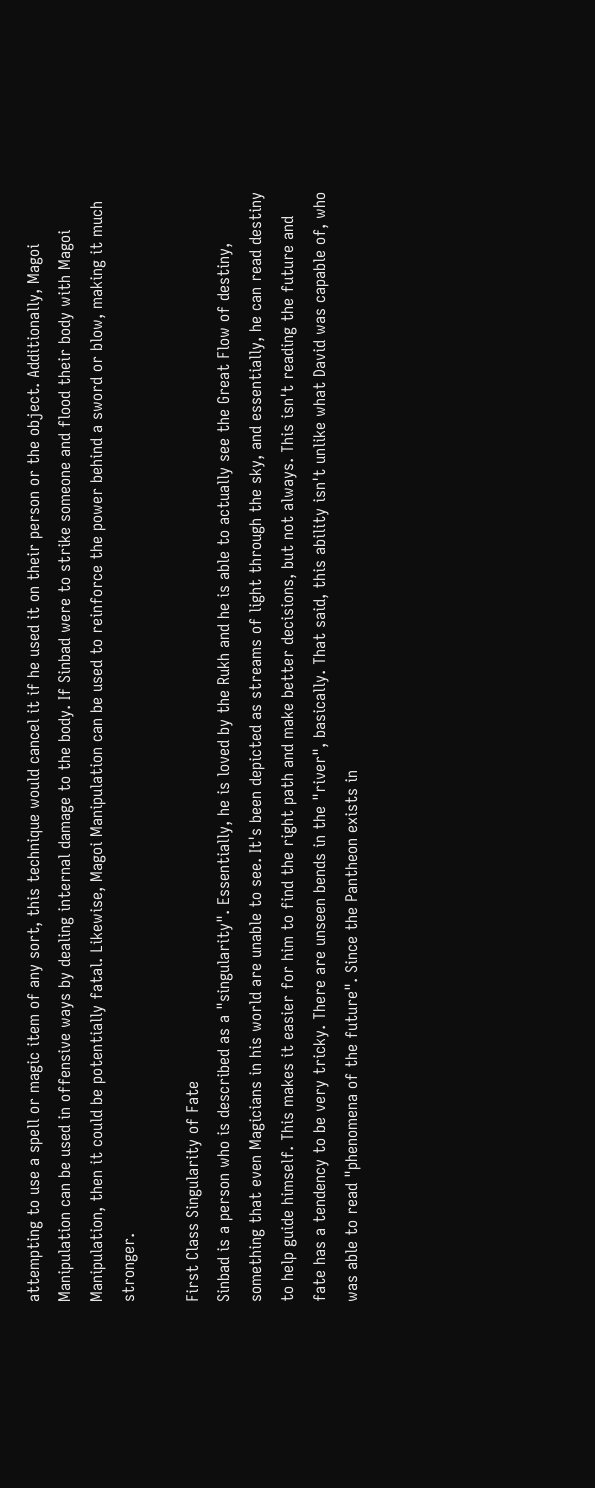attempting to use a spell or magic item of any sort, this technique would cancel it if he used it on their person or the object. Additionally, Magoi Manipulation can be used in offensive ways by dealing internal damage to the body. If Sinbad were to strike someone and flood their body with Magoi Manipulation, then it could be potentially fatal. Likewise, Magoi Manipulation can be used to reinforce the power behind a sword or blow, making it much stronger.

First Class Singularity of Fate
Sinbad is a person who is described as a "singularity". Essentially, he is loved by the Rukh and he is able to actually see the Great Flow of destiny, something that even Magicians in his world are unable to see. It's been depicted as streams of light through the sky, and essentially, he can read destiny to help guide himself. This makes it easier for him to find the right path and make better decisions, but not always. This isn't reading the future and fate has a tendency to be very tricky. There are unseen bends in the "river", basically. That said, this ability isn't unlike what David was capable of, who was able to read "phenomena of the future". Since the Pantheon exists in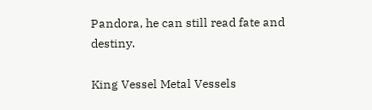Pandora, he can still read fate and destiny.

King Vessel Metal Vessels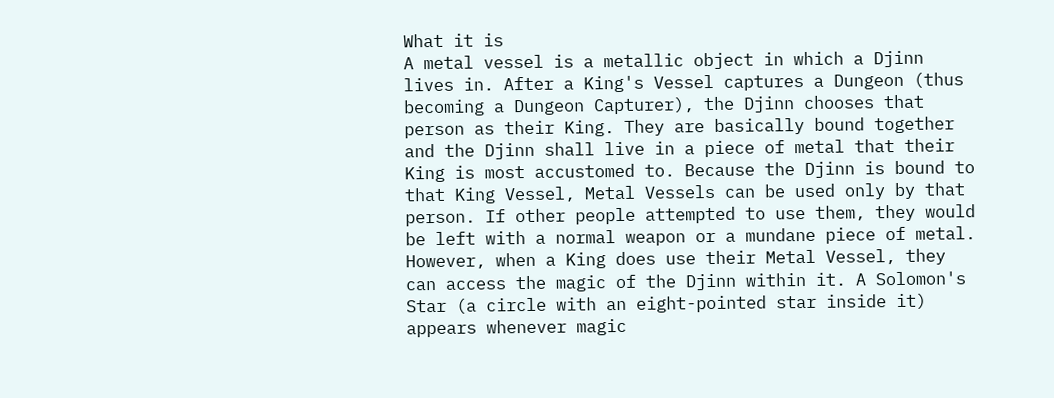What it is
A metal vessel is a metallic object in which a Djinn lives in. After a King's Vessel captures a Dungeon (thus becoming a Dungeon Capturer), the Djinn chooses that person as their King. They are basically bound together and the Djinn shall live in a piece of metal that their King is most accustomed to. Because the Djinn is bound to that King Vessel, Metal Vessels can be used only by that person. If other people attempted to use them, they would be left with a normal weapon or a mundane piece of metal. However, when a King does use their Metal Vessel, they can access the magic of the Djinn within it. A Solomon's Star (a circle with an eight-pointed star inside it) appears whenever magic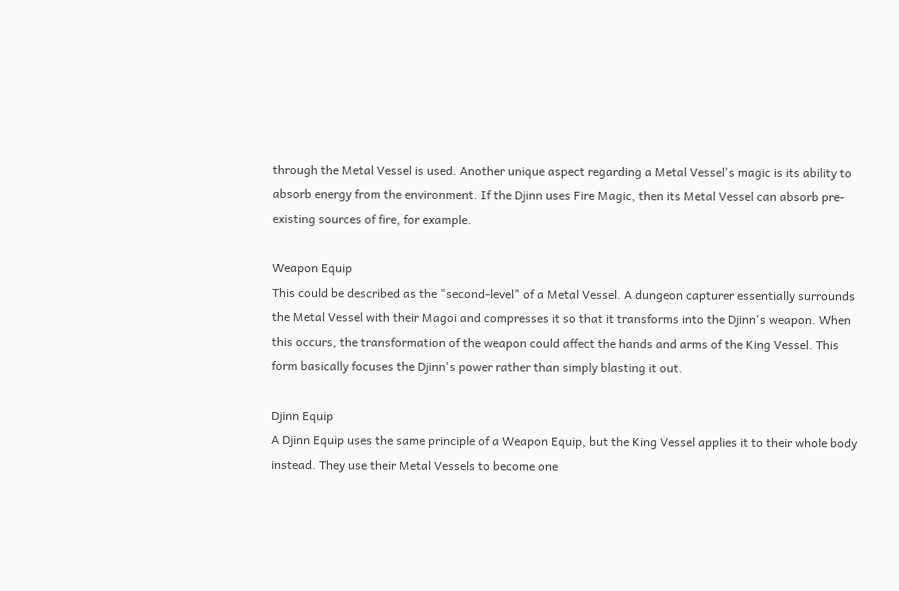through the Metal Vessel is used. Another unique aspect regarding a Metal Vessel's magic is its ability to absorb energy from the environment. If the Djinn uses Fire Magic, then its Metal Vessel can absorb pre-existing sources of fire, for example.

Weapon Equip
This could be described as the "second-level" of a Metal Vessel. A dungeon capturer essentially surrounds the Metal Vessel with their Magoi and compresses it so that it transforms into the Djinn's weapon. When this occurs, the transformation of the weapon could affect the hands and arms of the King Vessel. This form basically focuses the Djinn's power rather than simply blasting it out.

Djinn Equip
A Djinn Equip uses the same principle of a Weapon Equip, but the King Vessel applies it to their whole body instead. They use their Metal Vessels to become one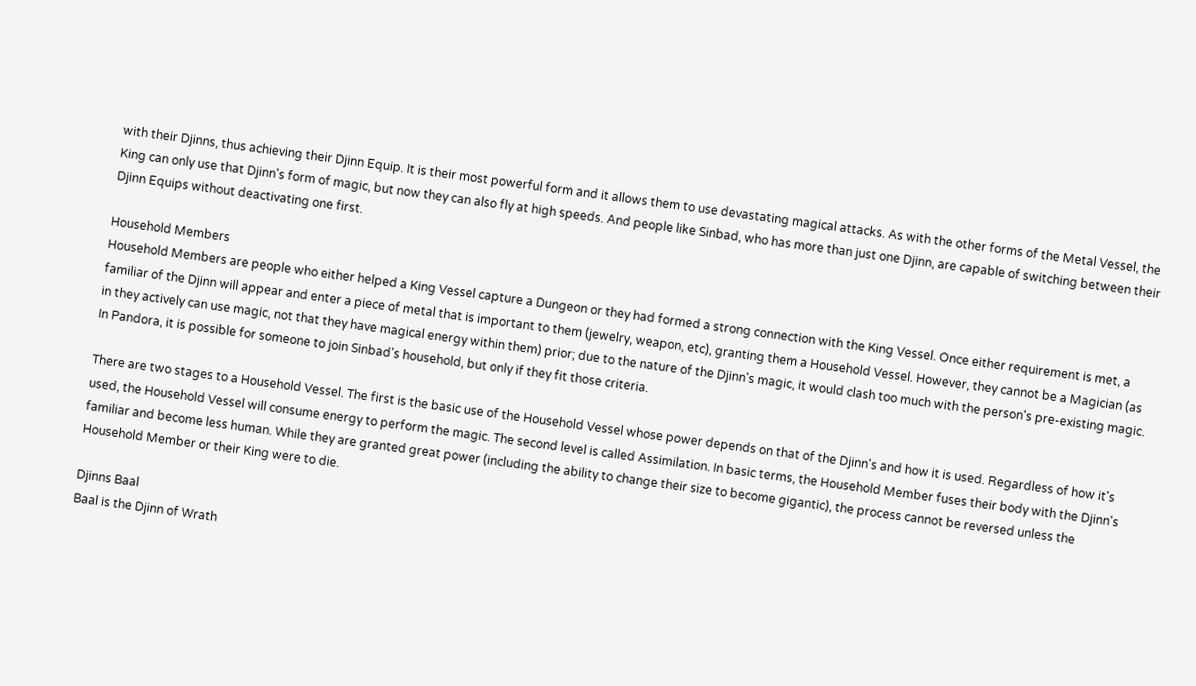with their Djinns, thus achieving their Djinn Equip. It is their most powerful form and it allows them to use devastating magical attacks. As with the other forms of the Metal Vessel, the King can only use that Djinn's form of magic, but now they can also fly at high speeds. And people like Sinbad, who has more than just one Djinn, are capable of switching between their Djinn Equips without deactivating one first.

Household Members
Household Members are people who either helped a King Vessel capture a Dungeon or they had formed a strong connection with the King Vessel. Once either requirement is met, a familiar of the Djinn will appear and enter a piece of metal that is important to them (jewelry, weapon, etc), granting them a Household Vessel. However, they cannot be a Magician (as in they actively can use magic, not that they have magical energy within them) prior; due to the nature of the Djinn's magic, it would clash too much with the person's pre-existing magic. In Pandora, it is possible for someone to join Sinbad's household, but only if they fit those criteria.

There are two stages to a Household Vessel. The first is the basic use of the Household Vessel whose power depends on that of the Djinn's and how it is used. Regardless of how it's used, the Household Vessel will consume energy to perform the magic. The second level is called Assimilation. In basic terms, the Household Member fuses their body with the Djinn's familiar and become less human. While they are granted great power (including the ability to change their size to become gigantic), the process cannot be reversed unless the Household Member or their King were to die.

Djinns Baal
Baal is the Djinn of Wrath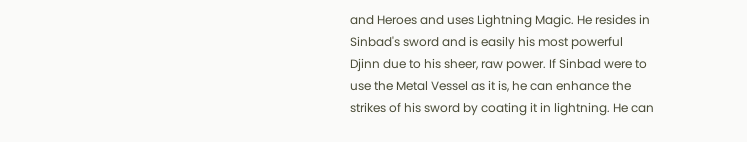and Heroes and uses Lightning Magic. He resides in Sinbad's sword and is easily his most powerful Djinn due to his sheer, raw power. If Sinbad were to use the Metal Vessel as it is, he can enhance the strikes of his sword by coating it in lightning. He can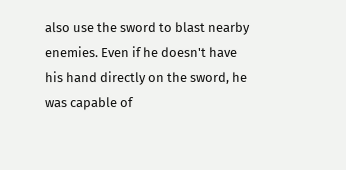also use the sword to blast nearby enemies. Even if he doesn't have his hand directly on the sword, he was capable of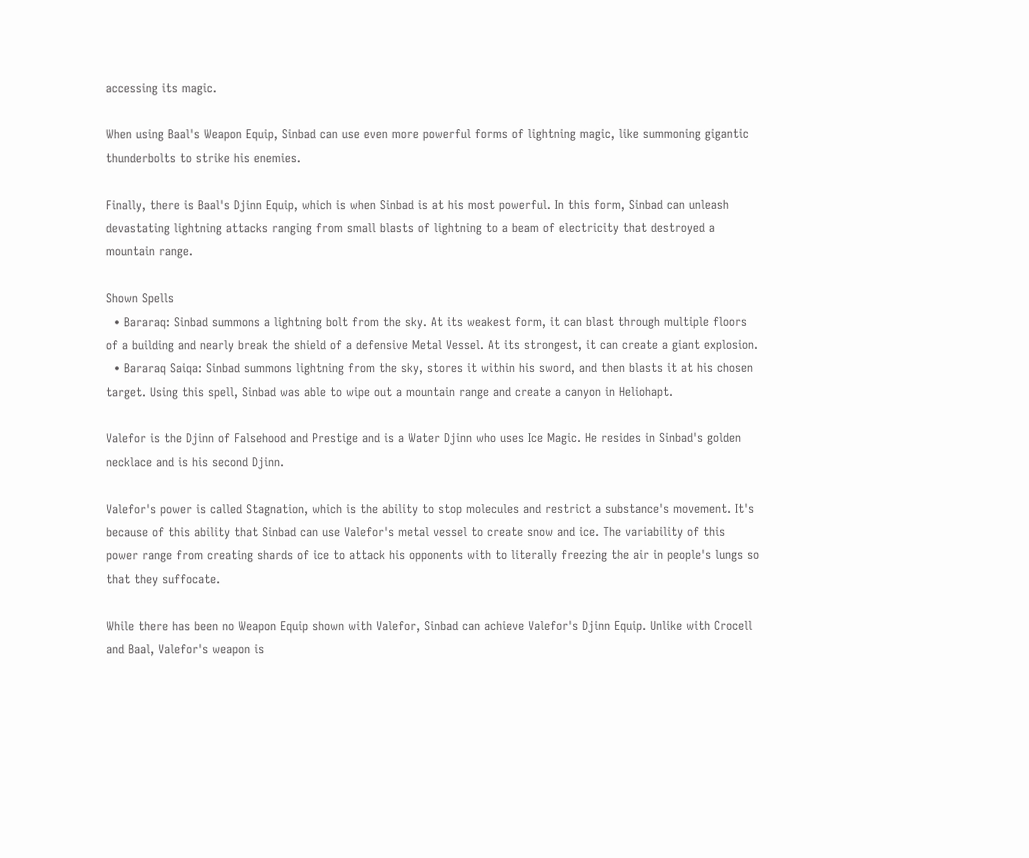accessing its magic.

When using Baal's Weapon Equip, Sinbad can use even more powerful forms of lightning magic, like summoning gigantic thunderbolts to strike his enemies.

Finally, there is Baal's Djinn Equip, which is when Sinbad is at his most powerful. In this form, Sinbad can unleash devastating lightning attacks ranging from small blasts of lightning to a beam of electricity that destroyed a mountain range.

Shown Spells
  • Bararaq: Sinbad summons a lightning bolt from the sky. At its weakest form, it can blast through multiple floors of a building and nearly break the shield of a defensive Metal Vessel. At its strongest, it can create a giant explosion.
  • Bararaq Saiqa: Sinbad summons lightning from the sky, stores it within his sword, and then blasts it at his chosen target. Using this spell, Sinbad was able to wipe out a mountain range and create a canyon in Heliohapt.

Valefor is the Djinn of Falsehood and Prestige and is a Water Djinn who uses Ice Magic. He resides in Sinbad's golden necklace and is his second Djinn.

Valefor's power is called Stagnation, which is the ability to stop molecules and restrict a substance's movement. It's because of this ability that Sinbad can use Valefor's metal vessel to create snow and ice. The variability of this power range from creating shards of ice to attack his opponents with to literally freezing the air in people's lungs so that they suffocate.

While there has been no Weapon Equip shown with Valefor, Sinbad can achieve Valefor's Djinn Equip. Unlike with Crocell and Baal, Valefor's weapon is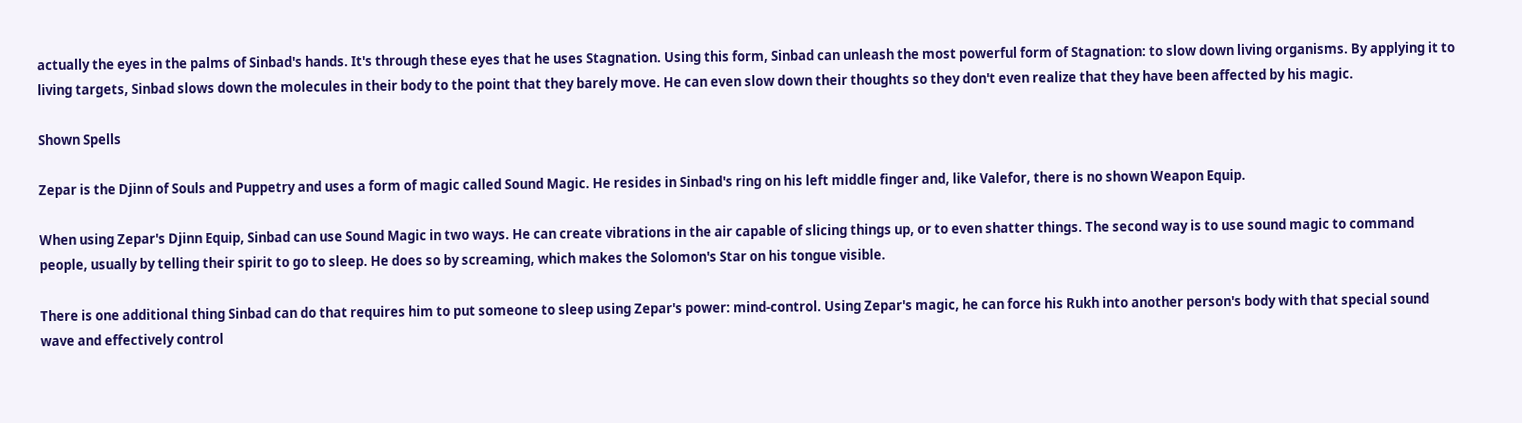actually the eyes in the palms of Sinbad's hands. It's through these eyes that he uses Stagnation. Using this form, Sinbad can unleash the most powerful form of Stagnation: to slow down living organisms. By applying it to living targets, Sinbad slows down the molecules in their body to the point that they barely move. He can even slow down their thoughts so they don't even realize that they have been affected by his magic.

Shown Spells

Zepar is the Djinn of Souls and Puppetry and uses a form of magic called Sound Magic. He resides in Sinbad's ring on his left middle finger and, like Valefor, there is no shown Weapon Equip.

When using Zepar's Djinn Equip, Sinbad can use Sound Magic in two ways. He can create vibrations in the air capable of slicing things up, or to even shatter things. The second way is to use sound magic to command people, usually by telling their spirit to go to sleep. He does so by screaming, which makes the Solomon's Star on his tongue visible.

There is one additional thing Sinbad can do that requires him to put someone to sleep using Zepar's power: mind-control. Using Zepar's magic, he can force his Rukh into another person's body with that special sound wave and effectively control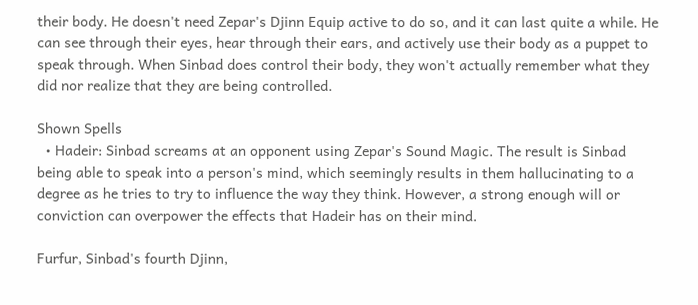their body. He doesn't need Zepar's Djinn Equip active to do so, and it can last quite a while. He can see through their eyes, hear through their ears, and actively use their body as a puppet to speak through. When Sinbad does control their body, they won't actually remember what they did nor realize that they are being controlled.

Shown Spells
  • Hadeir: Sinbad screams at an opponent using Zepar's Sound Magic. The result is Sinbad being able to speak into a person's mind, which seemingly results in them hallucinating to a degree as he tries to try to influence the way they think. However, a strong enough will or conviction can overpower the effects that Hadeir has on their mind.

Furfur, Sinbad's fourth Djinn,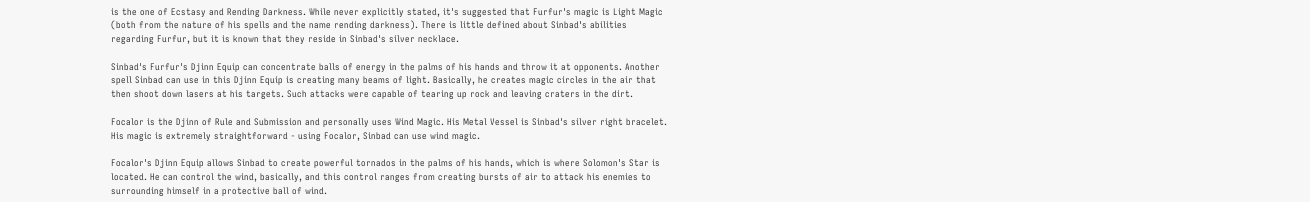is the one of Ecstasy and Rending Darkness. While never explicitly stated, it's suggested that Furfur's magic is Light Magic (both from the nature of his spells and the name rending darkness). There is little defined about Sinbad's abilities regarding Furfur, but it is known that they reside in Sinbad's silver necklace.

Sinbad's Furfur's Djinn Equip can concentrate balls of energy in the palms of his hands and throw it at opponents. Another spell Sinbad can use in this Djinn Equip is creating many beams of light. Basically, he creates magic circles in the air that then shoot down lasers at his targets. Such attacks were capable of tearing up rock and leaving craters in the dirt.

Focalor is the Djinn of Rule and Submission and personally uses Wind Magic. His Metal Vessel is Sinbad's silver right bracelet. His magic is extremely straightforward - using Focalor, Sinbad can use wind magic.

Focalor's Djinn Equip allows Sinbad to create powerful tornados in the palms of his hands, which is where Solomon's Star is located. He can control the wind, basically, and this control ranges from creating bursts of air to attack his enemies to surrounding himself in a protective ball of wind.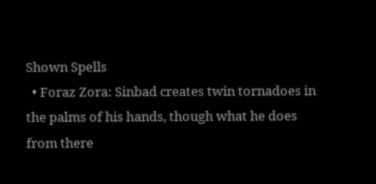Shown Spells
  • Foraz Zora: Sinbad creates twin tornadoes in the palms of his hands, though what he does from there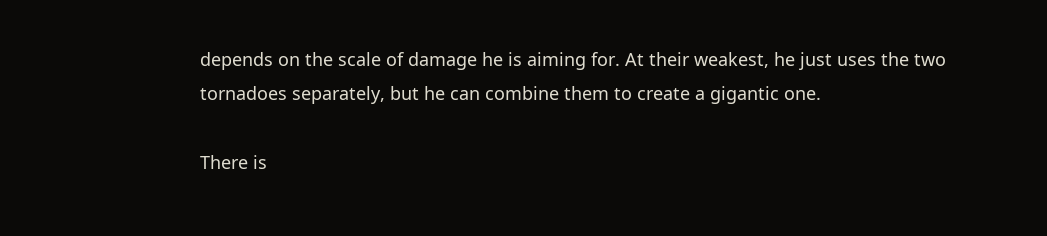depends on the scale of damage he is aiming for. At their weakest, he just uses the two tornadoes separately, but he can combine them to create a gigantic one.

There is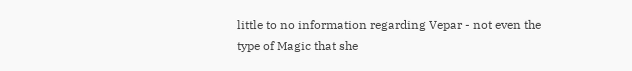little to no information regarding Vepar - not even the type of Magic that she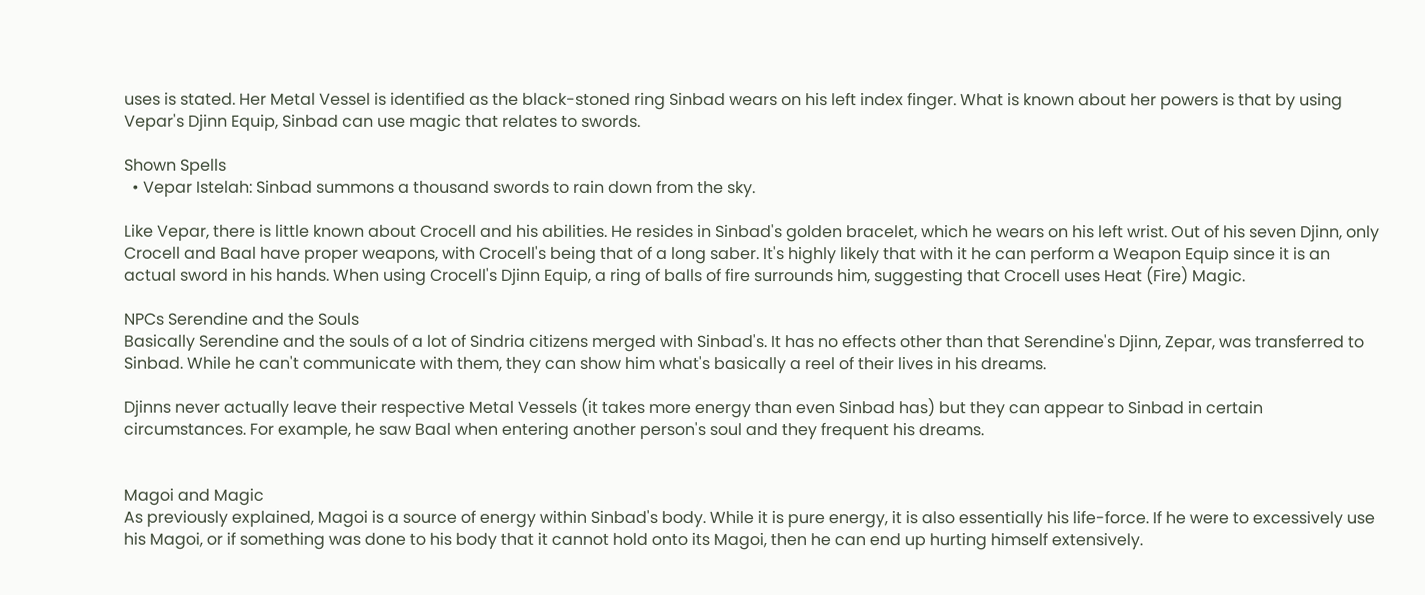uses is stated. Her Metal Vessel is identified as the black-stoned ring Sinbad wears on his left index finger. What is known about her powers is that by using Vepar's Djinn Equip, Sinbad can use magic that relates to swords.

Shown Spells
  • Vepar Istelah: Sinbad summons a thousand swords to rain down from the sky.

Like Vepar, there is little known about Crocell and his abilities. He resides in Sinbad's golden bracelet, which he wears on his left wrist. Out of his seven Djinn, only Crocell and Baal have proper weapons, with Crocell's being that of a long saber. It's highly likely that with it he can perform a Weapon Equip since it is an actual sword in his hands. When using Crocell's Djinn Equip, a ring of balls of fire surrounds him, suggesting that Crocell uses Heat (Fire) Magic.

NPCs Serendine and the Souls
Basically Serendine and the souls of a lot of Sindria citizens merged with Sinbad's. It has no effects other than that Serendine's Djinn, Zepar, was transferred to Sinbad. While he can't communicate with them, they can show him what's basically a reel of their lives in his dreams.

Djinns never actually leave their respective Metal Vessels (it takes more energy than even Sinbad has) but they can appear to Sinbad in certain circumstances. For example, he saw Baal when entering another person's soul and they frequent his dreams.


Magoi and Magic
As previously explained, Magoi is a source of energy within Sinbad's body. While it is pure energy, it is also essentially his life-force. If he were to excessively use his Magoi, or if something was done to his body that it cannot hold onto its Magoi, then he can end up hurting himself extensively.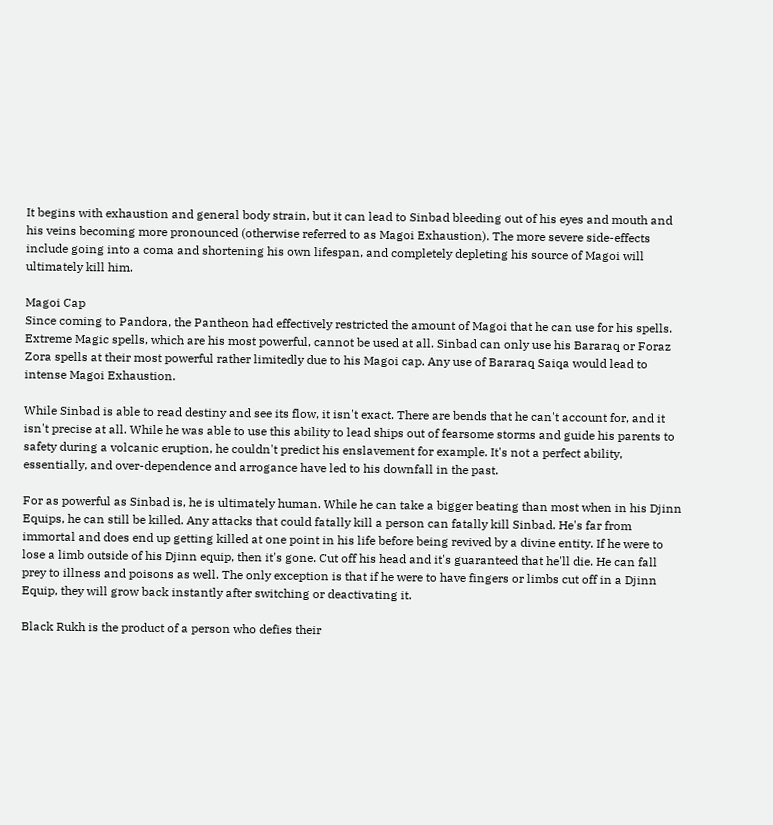It begins with exhaustion and general body strain, but it can lead to Sinbad bleeding out of his eyes and mouth and his veins becoming more pronounced (otherwise referred to as Magoi Exhaustion). The more severe side-effects include going into a coma and shortening his own lifespan, and completely depleting his source of Magoi will ultimately kill him.

Magoi Cap
Since coming to Pandora, the Pantheon had effectively restricted the amount of Magoi that he can use for his spells. Extreme Magic spells, which are his most powerful, cannot be used at all. Sinbad can only use his Bararaq or Foraz Zora spells at their most powerful rather limitedly due to his Magoi cap. Any use of Bararaq Saiqa would lead to intense Magoi Exhaustion.

While Sinbad is able to read destiny and see its flow, it isn't exact. There are bends that he can't account for, and it isn't precise at all. While he was able to use this ability to lead ships out of fearsome storms and guide his parents to safety during a volcanic eruption, he couldn't predict his enslavement for example. It's not a perfect ability, essentially, and over-dependence and arrogance have led to his downfall in the past.

For as powerful as Sinbad is, he is ultimately human. While he can take a bigger beating than most when in his Djinn Equips, he can still be killed. Any attacks that could fatally kill a person can fatally kill Sinbad. He's far from immortal and does end up getting killed at one point in his life before being revived by a divine entity. If he were to lose a limb outside of his Djinn equip, then it's gone. Cut off his head and it's guaranteed that he'll die. He can fall prey to illness and poisons as well. The only exception is that if he were to have fingers or limbs cut off in a Djinn Equip, they will grow back instantly after switching or deactivating it.

Black Rukh is the product of a person who defies their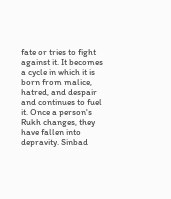fate or tries to fight against it. It becomes a cycle in which it is born from malice, hatred, and despair and continues to fuel it. Once a person's Rukh changes, they have fallen into depravity. Sinbad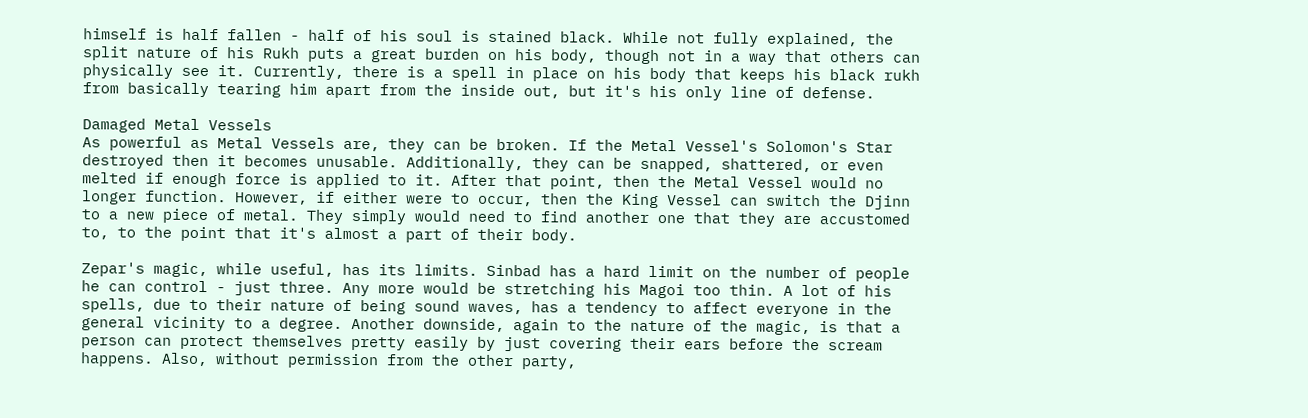himself is half fallen - half of his soul is stained black. While not fully explained, the split nature of his Rukh puts a great burden on his body, though not in a way that others can physically see it. Currently, there is a spell in place on his body that keeps his black rukh from basically tearing him apart from the inside out, but it's his only line of defense.

Damaged Metal Vessels
As powerful as Metal Vessels are, they can be broken. If the Metal Vessel's Solomon's Star destroyed then it becomes unusable. Additionally, they can be snapped, shattered, or even melted if enough force is applied to it. After that point, then the Metal Vessel would no longer function. However, if either were to occur, then the King Vessel can switch the Djinn to a new piece of metal. They simply would need to find another one that they are accustomed to, to the point that it's almost a part of their body.

Zepar's magic, while useful, has its limits. Sinbad has a hard limit on the number of people he can control - just three. Any more would be stretching his Magoi too thin. A lot of his spells, due to their nature of being sound waves, has a tendency to affect everyone in the general vicinity to a degree. Another downside, again to the nature of the magic, is that a person can protect themselves pretty easily by just covering their ears before the scream happens. Also, without permission from the other party,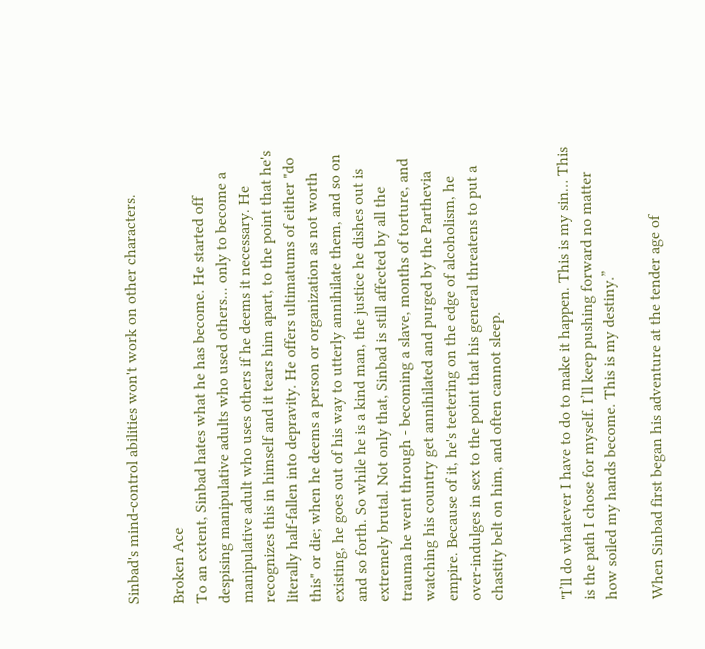Sinbad's mind-control abilities won't work on other characters.

Broken Ace
To an extent, Sinbad hates what he has become. He started off despising manipulative adults who used others... only to become a manipulative adult who uses others if he deems it necessary. He recognizes this in himself and it tears him apart, to the point that he's literally half-fallen into depravity. He offers ultimatums of either "do this" or die; when he deems a person or organization as not worth existing, he goes out of his way to utterly annihilate them, and so on and so forth. So while he is a kind man, the justice he dishes out is extremely brutal. Not only that, Sinbad is still affected by all the trauma he went through - becoming a slave, months of torture, and watching his country get annihilated and purged by the Parthevia empire. Because of it, he's teetering on the edge of alcoholism, he over-indulges in sex to the point that his general threatens to put a chastity belt on him, and often cannot sleep.


"I’ll do whatever I have to do to make it happen. This is my sin… This is the path I chose for myself. I’ll keep pushing forward no matter how soiled my hands become. This is my destiny.”

When Sinbad first began his adventure at the tender age of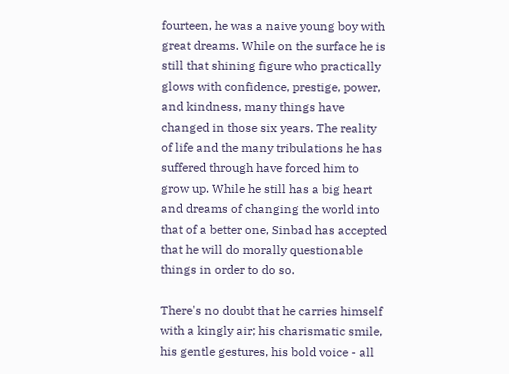fourteen, he was a naive young boy with great dreams. While on the surface he is still that shining figure who practically glows with confidence, prestige, power, and kindness, many things have changed in those six years. The reality of life and the many tribulations he has suffered through have forced him to grow up. While he still has a big heart and dreams of changing the world into that of a better one, Sinbad has accepted that he will do morally questionable things in order to do so.

There's no doubt that he carries himself with a kingly air; his charismatic smile, his gentle gestures, his bold voice - all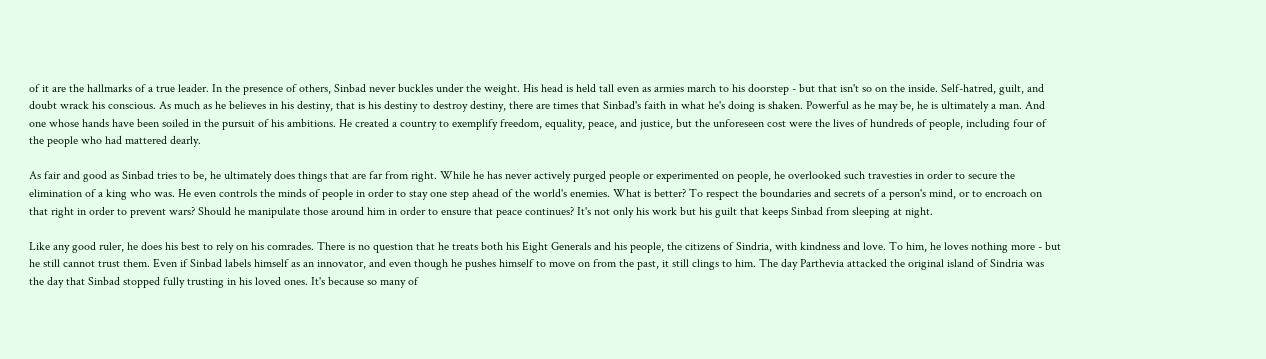of it are the hallmarks of a true leader. In the presence of others, Sinbad never buckles under the weight. His head is held tall even as armies march to his doorstep - but that isn't so on the inside. Self-hatred, guilt, and doubt wrack his conscious. As much as he believes in his destiny, that is his destiny to destroy destiny, there are times that Sinbad's faith in what he's doing is shaken. Powerful as he may be, he is ultimately a man. And one whose hands have been soiled in the pursuit of his ambitions. He created a country to exemplify freedom, equality, peace, and justice, but the unforeseen cost were the lives of hundreds of people, including four of the people who had mattered dearly.

As fair and good as Sinbad tries to be, he ultimately does things that are far from right. While he has never actively purged people or experimented on people, he overlooked such travesties in order to secure the elimination of a king who was. He even controls the minds of people in order to stay one step ahead of the world's enemies. What is better? To respect the boundaries and secrets of a person's mind, or to encroach on that right in order to prevent wars? Should he manipulate those around him in order to ensure that peace continues? It's not only his work but his guilt that keeps Sinbad from sleeping at night.

Like any good ruler, he does his best to rely on his comrades. There is no question that he treats both his Eight Generals and his people, the citizens of Sindria, with kindness and love. To him, he loves nothing more - but he still cannot trust them. Even if Sinbad labels himself as an innovator, and even though he pushes himself to move on from the past, it still clings to him. The day Parthevia attacked the original island of Sindria was the day that Sinbad stopped fully trusting in his loved ones. It's because so many of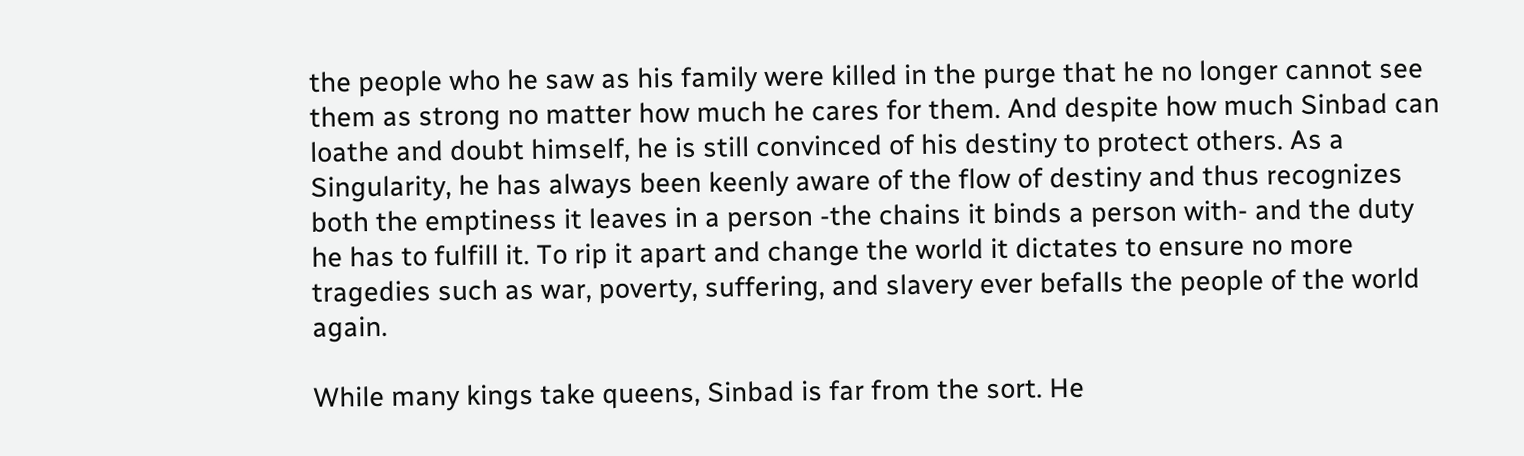the people who he saw as his family were killed in the purge that he no longer cannot see them as strong no matter how much he cares for them. And despite how much Sinbad can loathe and doubt himself, he is still convinced of his destiny to protect others. As a Singularity, he has always been keenly aware of the flow of destiny and thus recognizes both the emptiness it leaves in a person -the chains it binds a person with- and the duty he has to fulfill it. To rip it apart and change the world it dictates to ensure no more tragedies such as war, poverty, suffering, and slavery ever befalls the people of the world again.

While many kings take queens, Sinbad is far from the sort. He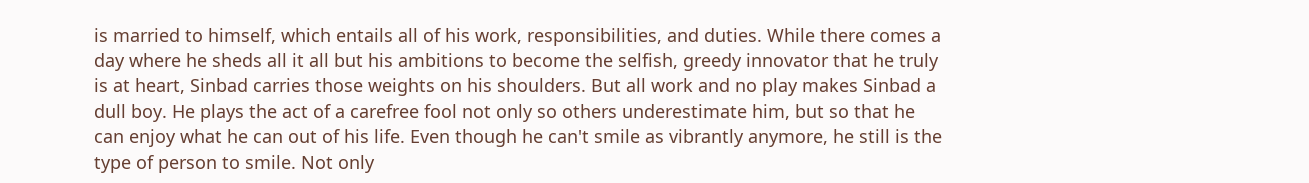is married to himself, which entails all of his work, responsibilities, and duties. While there comes a day where he sheds all it all but his ambitions to become the selfish, greedy innovator that he truly is at heart, Sinbad carries those weights on his shoulders. But all work and no play makes Sinbad a dull boy. He plays the act of a carefree fool not only so others underestimate him, but so that he can enjoy what he can out of his life. Even though he can't smile as vibrantly anymore, he still is the type of person to smile. Not only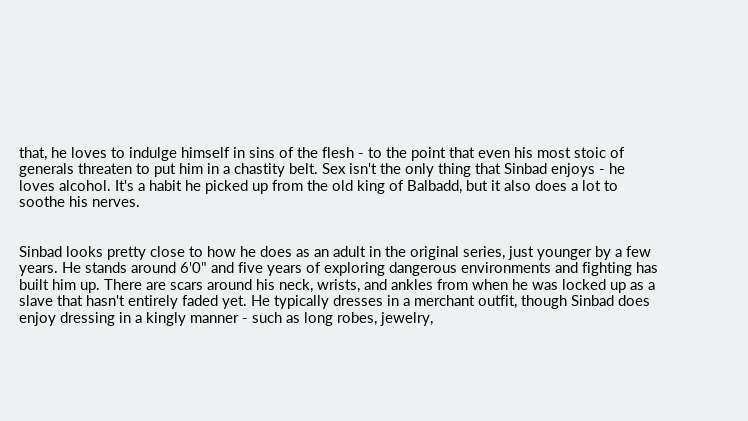that, he loves to indulge himself in sins of the flesh - to the point that even his most stoic of generals threaten to put him in a chastity belt. Sex isn't the only thing that Sinbad enjoys - he loves alcohol. It's a habit he picked up from the old king of Balbadd, but it also does a lot to soothe his nerves.


Sinbad looks pretty close to how he does as an adult in the original series, just younger by a few years. He stands around 6'0" and five years of exploring dangerous environments and fighting has built him up. There are scars around his neck, wrists, and ankles from when he was locked up as a slave that hasn't entirely faded yet. He typically dresses in a merchant outfit, though Sinbad does enjoy dressing in a kingly manner - such as long robes, jewelry,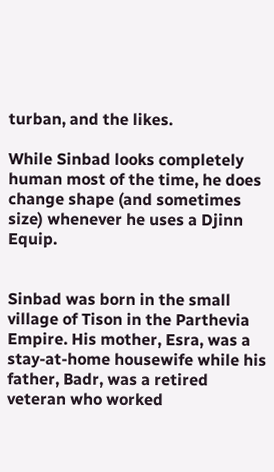turban, and the likes.

While Sinbad looks completely human most of the time, he does change shape (and sometimes size) whenever he uses a Djinn Equip.


Sinbad was born in the small village of Tison in the Parthevia Empire. His mother, Esra, was a stay-at-home housewife while his father, Badr, was a retired veteran who worked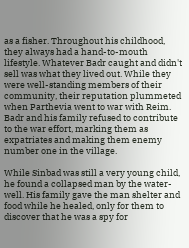as a fisher. Throughout his childhood, they always had a hand-to-mouth lifestyle. Whatever Badr caught and didn't sell was what they lived out. While they were well-standing members of their community, their reputation plummeted when Parthevia went to war with Reim. Badr and his family refused to contribute to the war effort, marking them as expatriates and making them enemy number one in the village.

While Sinbad was still a very young child, he found a collapsed man by the water-well. His family gave the man shelter and food while he healed, only for them to discover that he was a spy for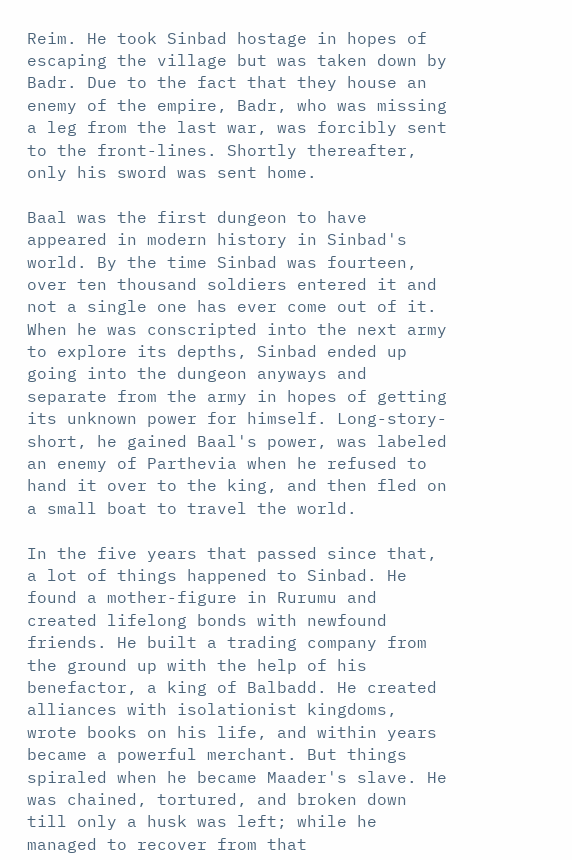Reim. He took Sinbad hostage in hopes of escaping the village but was taken down by Badr. Due to the fact that they house an enemy of the empire, Badr, who was missing a leg from the last war, was forcibly sent to the front-lines. Shortly thereafter, only his sword was sent home.

Baal was the first dungeon to have appeared in modern history in Sinbad's world. By the time Sinbad was fourteen, over ten thousand soldiers entered it and not a single one has ever come out of it. When he was conscripted into the next army to explore its depths, Sinbad ended up going into the dungeon anyways and separate from the army in hopes of getting its unknown power for himself. Long-story-short, he gained Baal's power, was labeled an enemy of Parthevia when he refused to hand it over to the king, and then fled on a small boat to travel the world.

In the five years that passed since that, a lot of things happened to Sinbad. He found a mother-figure in Rurumu and created lifelong bonds with newfound friends. He built a trading company from the ground up with the help of his benefactor, a king of Balbadd. He created alliances with isolationist kingdoms, wrote books on his life, and within years became a powerful merchant. But things spiraled when he became Maader's slave. He was chained, tortured, and broken down till only a husk was left; while he managed to recover from that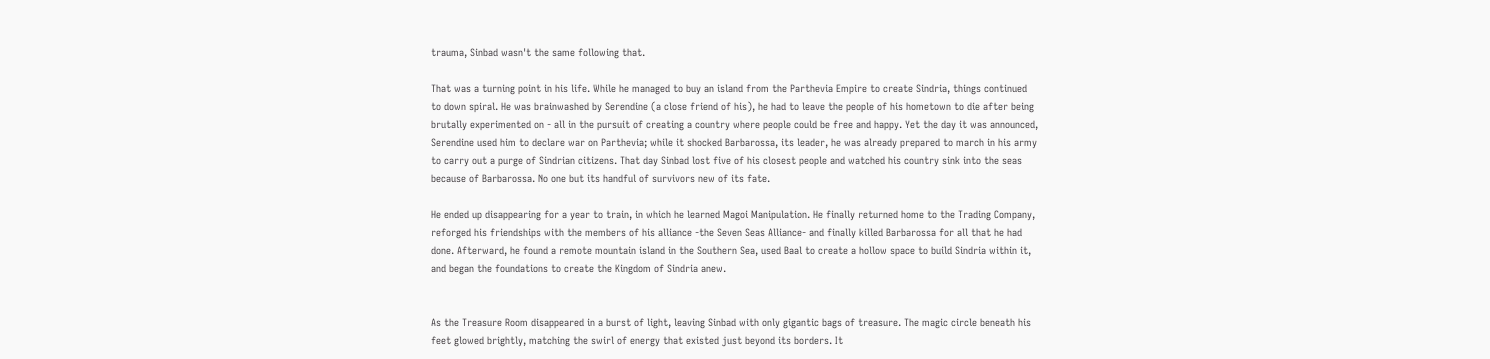trauma, Sinbad wasn't the same following that.

That was a turning point in his life. While he managed to buy an island from the Parthevia Empire to create Sindria, things continued to down spiral. He was brainwashed by Serendine (a close friend of his), he had to leave the people of his hometown to die after being brutally experimented on - all in the pursuit of creating a country where people could be free and happy. Yet the day it was announced, Serendine used him to declare war on Parthevia; while it shocked Barbarossa, its leader, he was already prepared to march in his army to carry out a purge of Sindrian citizens. That day Sinbad lost five of his closest people and watched his country sink into the seas because of Barbarossa. No one but its handful of survivors new of its fate.

He ended up disappearing for a year to train, in which he learned Magoi Manipulation. He finally returned home to the Trading Company, reforged his friendships with the members of his alliance -the Seven Seas Alliance- and finally killed Barbarossa for all that he had done. Afterward, he found a remote mountain island in the Southern Sea, used Baal to create a hollow space to build Sindria within it, and began the foundations to create the Kingdom of Sindria anew.


As the Treasure Room disappeared in a burst of light, leaving Sinbad with only gigantic bags of treasure. The magic circle beneath his feet glowed brightly, matching the swirl of energy that existed just beyond its borders. It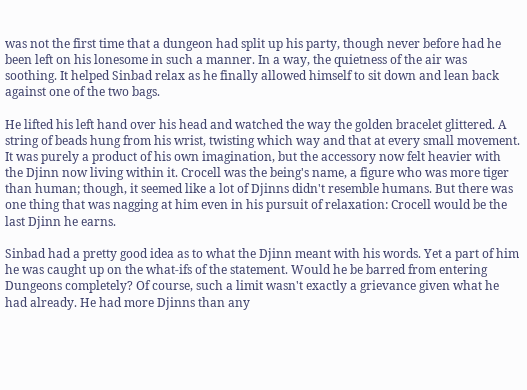was not the first time that a dungeon had split up his party, though never before had he been left on his lonesome in such a manner. In a way, the quietness of the air was soothing. It helped Sinbad relax as he finally allowed himself to sit down and lean back against one of the two bags.

He lifted his left hand over his head and watched the way the golden bracelet glittered. A string of beads hung from his wrist, twisting which way and that at every small movement. It was purely a product of his own imagination, but the accessory now felt heavier with the Djinn now living within it. Crocell was the being's name, a figure who was more tiger than human; though, it seemed like a lot of Djinns didn't resemble humans. But there was one thing that was nagging at him even in his pursuit of relaxation: Crocell would be the last Djinn he earns.

Sinbad had a pretty good idea as to what the Djinn meant with his words. Yet a part of him he was caught up on the what-ifs of the statement. Would he be barred from entering Dungeons completely? Of course, such a limit wasn't exactly a grievance given what he had already. He had more Djinns than any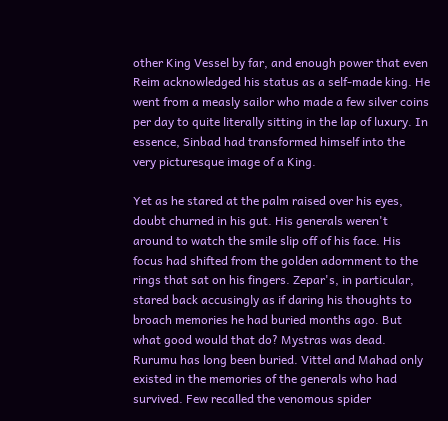other King Vessel by far, and enough power that even Reim acknowledged his status as a self-made king. He went from a measly sailor who made a few silver coins per day to quite literally sitting in the lap of luxury. In essence, Sinbad had transformed himself into the very picturesque image of a King.

Yet as he stared at the palm raised over his eyes, doubt churned in his gut. His generals weren't around to watch the smile slip off of his face. His focus had shifted from the golden adornment to the rings that sat on his fingers. Zepar's, in particular, stared back accusingly as if daring his thoughts to broach memories he had buried months ago. But what good would that do? Mystras was dead. Rurumu has long been buried. Vittel and Mahad only existed in the memories of the generals who had survived. Few recalled the venomous spider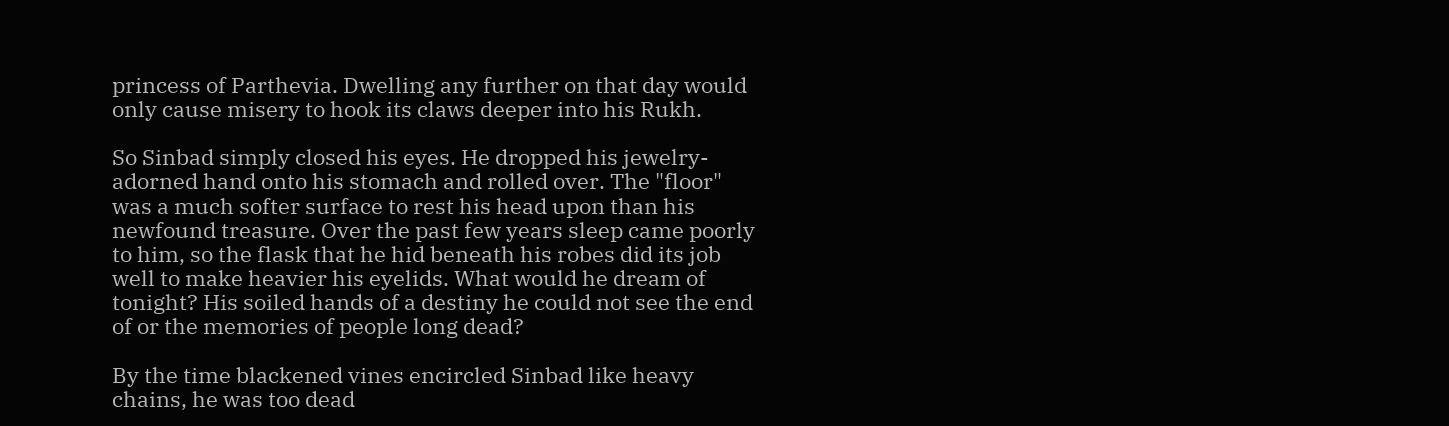princess of Parthevia. Dwelling any further on that day would only cause misery to hook its claws deeper into his Rukh.

So Sinbad simply closed his eyes. He dropped his jewelry-adorned hand onto his stomach and rolled over. The "floor" was a much softer surface to rest his head upon than his newfound treasure. Over the past few years sleep came poorly to him, so the flask that he hid beneath his robes did its job well to make heavier his eyelids. What would he dream of tonight? His soiled hands of a destiny he could not see the end of or the memories of people long dead?

By the time blackened vines encircled Sinbad like heavy chains, he was too dead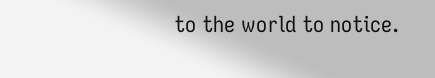to the world to notice.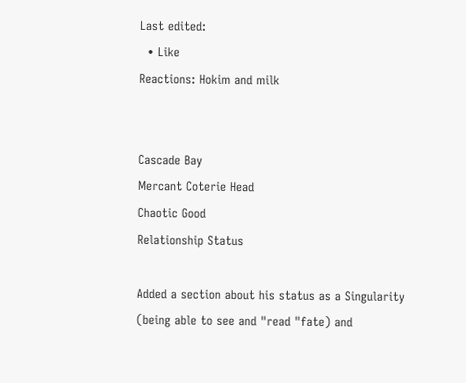Last edited:
  • Like
Reactions: Hokim and milk


Cascade Bay
Mercant Coterie Head
Chaotic Good
Relationship Status

Added a section about his status as a Singularity (being able to see and "read "fate) and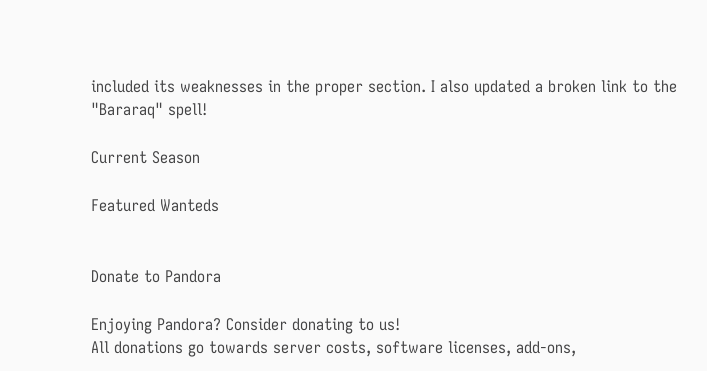included its weaknesses in the proper section. I also updated a broken link to the "Bararaq" spell!

Current Season

Featured Wanteds


Donate to Pandora

Enjoying Pandora? Consider donating to us!
All donations go towards server costs, software licenses, add-ons,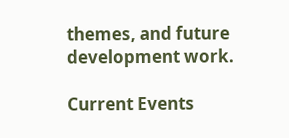themes, and future development work.

Current Events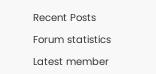Recent Posts

Forum statistics

Latest member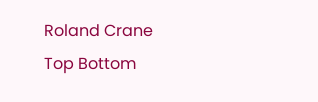Roland Crane
Top Bottom